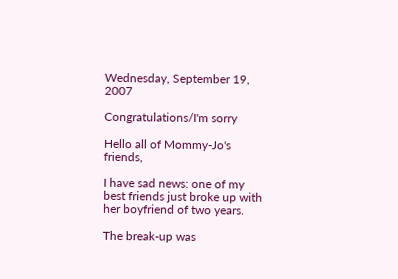Wednesday, September 19, 2007

Congratulations/I'm sorry

Hello all of Mommy-Jo's friends,

I have sad news: one of my best friends just broke up with her boyfriend of two years.

The break-up was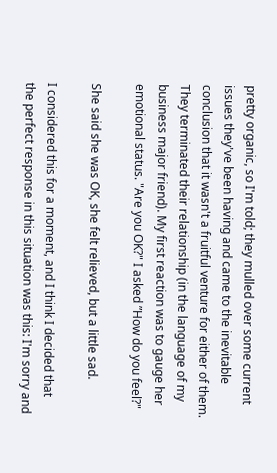pretty organic, so I'm told; they mulled over some current issues they've been having and came to the inevitable conclusion that it wasn't a fruitful venture for either of them. They terminated their relationship (in the language of my business major friend). My first reaction was to gauge her emotional status. "Are you OK?" I asked ”How do you feel?"

She said she was OK, she felt relieved, but a little sad.

I considered this for a moment, and I think I decided that the perfect response in this situation was this: I'm sorry and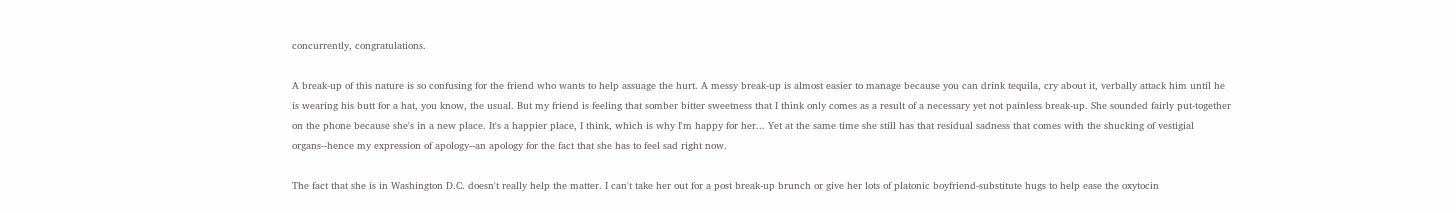concurrently, congratulations.

A break-up of this nature is so confusing for the friend who wants to help assuage the hurt. A messy break-up is almost easier to manage because you can drink tequila, cry about it, verbally attack him until he is wearing his butt for a hat, you know, the usual. But my friend is feeling that somber bitter sweetness that I think only comes as a result of a necessary yet not painless break-up. She sounded fairly put-together on the phone because she's in a new place. It's a happier place, I think, which is why I'm happy for her... Yet at the same time she still has that residual sadness that comes with the shucking of vestigial organs--hence my expression of apology--an apology for the fact that she has to feel sad right now.

The fact that she is in Washington D.C. doesn't really help the matter. I can't take her out for a post break-up brunch or give her lots of platonic boyfriend-substitute hugs to help ease the oxytocin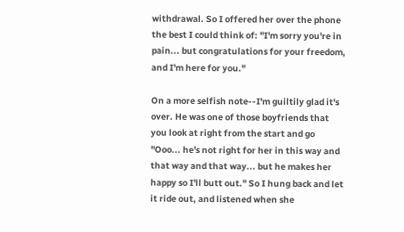withdrawal. So I offered her over the phone the best I could think of: "I'm sorry you're in pain... but congratulations for your freedom, and I'm here for you."

On a more selfish note--I'm guiltily glad it's over. He was one of those boyfriends that you look at right from the start and go "Ooo... he's not right for her in this way and that way and that way... but he makes her happy so I'll butt out." So I hung back and let it ride out, and listened when she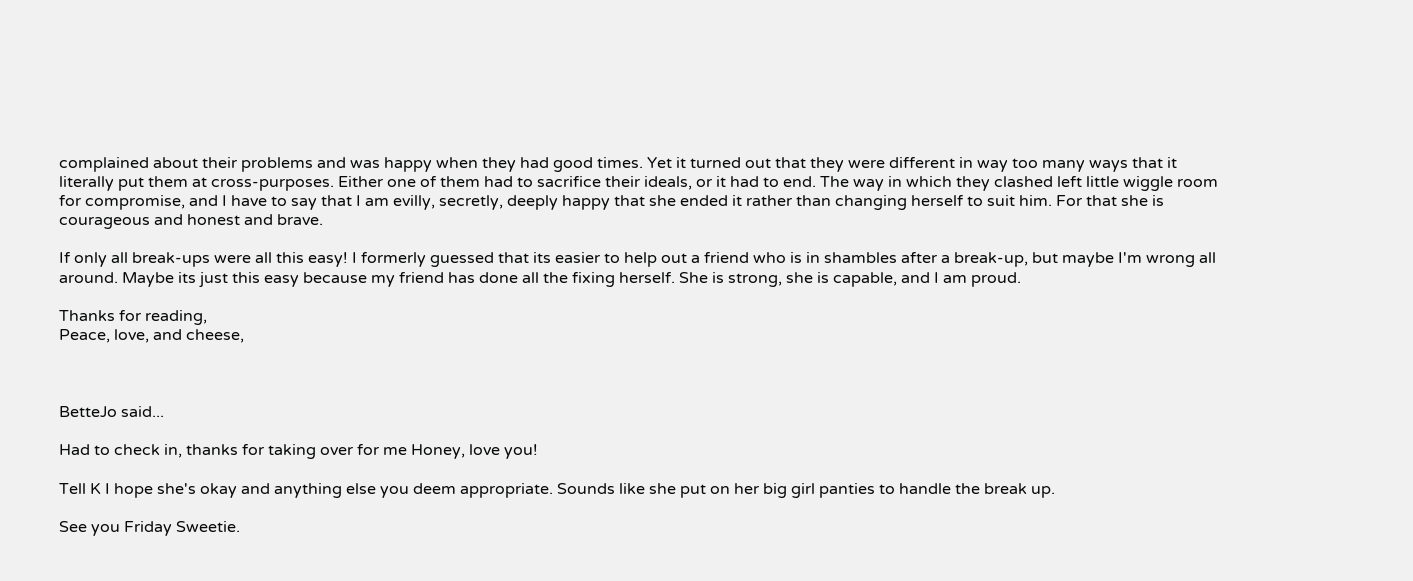complained about their problems and was happy when they had good times. Yet it turned out that they were different in way too many ways that it literally put them at cross-purposes. Either one of them had to sacrifice their ideals, or it had to end. The way in which they clashed left little wiggle room for compromise, and I have to say that I am evilly, secretly, deeply happy that she ended it rather than changing herself to suit him. For that she is courageous and honest and brave.

If only all break-ups were all this easy! I formerly guessed that its easier to help out a friend who is in shambles after a break-up, but maybe I'm wrong all around. Maybe its just this easy because my friend has done all the fixing herself. She is strong, she is capable, and I am proud.

Thanks for reading,
Peace, love, and cheese,



BetteJo said...

Had to check in, thanks for taking over for me Honey, love you!

Tell K I hope she's okay and anything else you deem appropriate. Sounds like she put on her big girl panties to handle the break up.

See you Friday Sweetie.